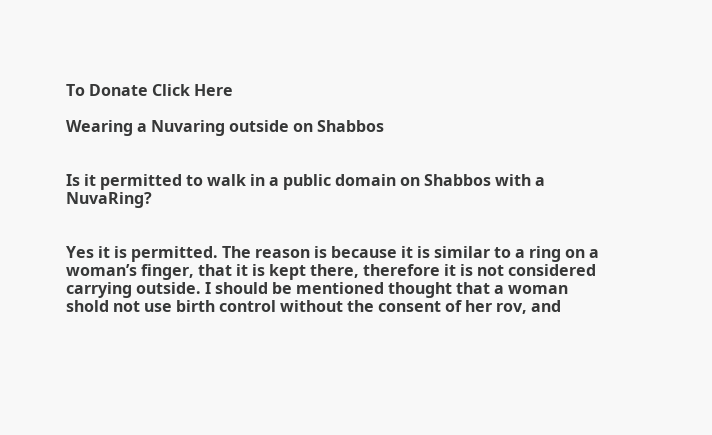To Donate Click Here

Wearing a Nuvaring outside on Shabbos


Is it permitted to walk in a public domain on Shabbos with a NuvaRing?


Yes it is permitted. The reason is because it is similar to a ring on a woman’s finger, that it is kept there, therefore it is not considered carrying outside. I should be mentioned thought that a woman shold not use birth control without the consent of her rov, and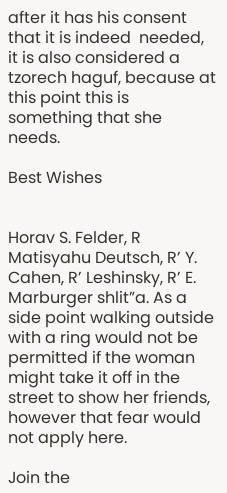after it has his consent that it is indeed  needed, it is also considered a tzorech haguf, because at this point this is something that she needs.

Best Wishes


Horav S. Felder, R Matisyahu Deutsch, R’ Y. Cahen, R’ Leshinsky, R’ E. Marburger shlit”a. As a side point walking outside with a ring would not be permitted if the woman might take it off in the street to show her friends, however that fear would not apply here.

Join the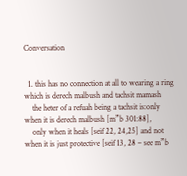Conversation


  1. this has no connection at all to wearing a ring which is derech malbush and tachsit mamash
    the heter of a refuah being a tachsit is:only when it is derech malbush [m”b 301:88],
    only when it heals [seif 22, 24,25] and not when it is just protective [seif 13, 28 – see m”b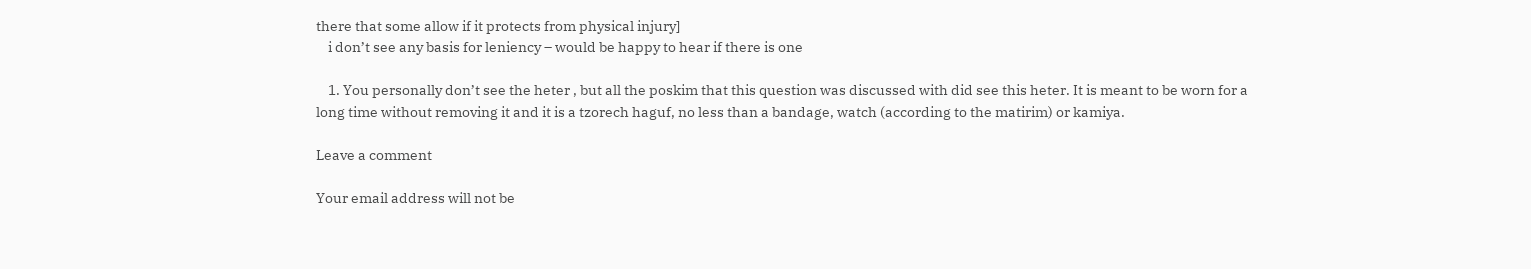there that some allow if it protects from physical injury]
    i don’t see any basis for leniency – would be happy to hear if there is one

    1. You personally don’t see the heter , but all the poskim that this question was discussed with did see this heter. It is meant to be worn for a long time without removing it and it is a tzorech haguf, no less than a bandage, watch (according to the matirim) or kamiya.

Leave a comment

Your email address will not be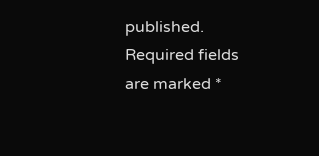published. Required fields are marked *